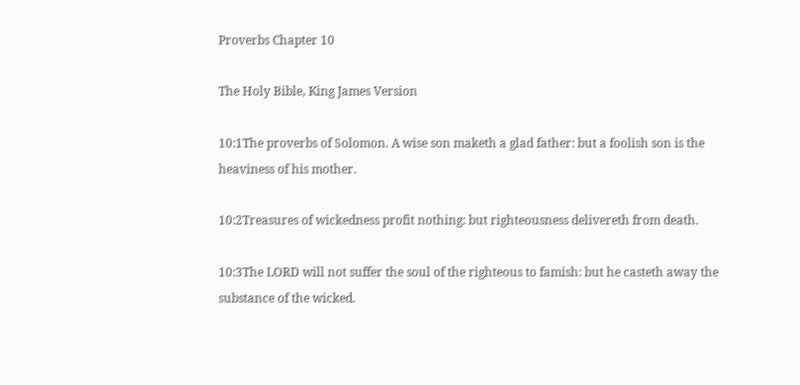Proverbs Chapter 10

The Holy Bible, King James Version

10:1The proverbs of Solomon. A wise son maketh a glad father: but a foolish son is the heaviness of his mother.

10:2Treasures of wickedness profit nothing: but righteousness delivereth from death.

10:3The LORD will not suffer the soul of the righteous to famish: but he casteth away the substance of the wicked.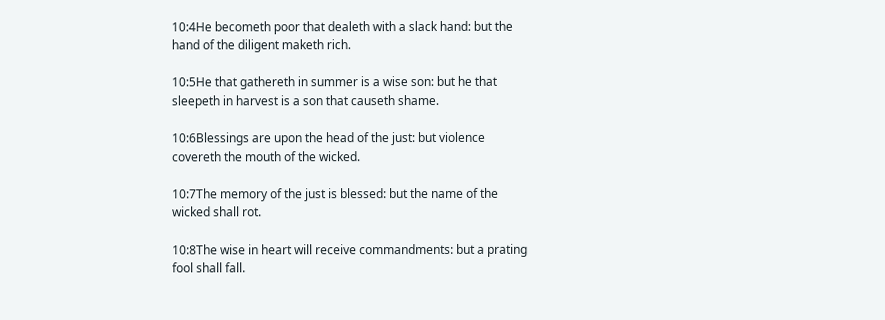10:4He becometh poor that dealeth with a slack hand: but the hand of the diligent maketh rich.

10:5He that gathereth in summer is a wise son: but he that sleepeth in harvest is a son that causeth shame.

10:6Blessings are upon the head of the just: but violence covereth the mouth of the wicked.

10:7The memory of the just is blessed: but the name of the wicked shall rot.

10:8The wise in heart will receive commandments: but a prating fool shall fall.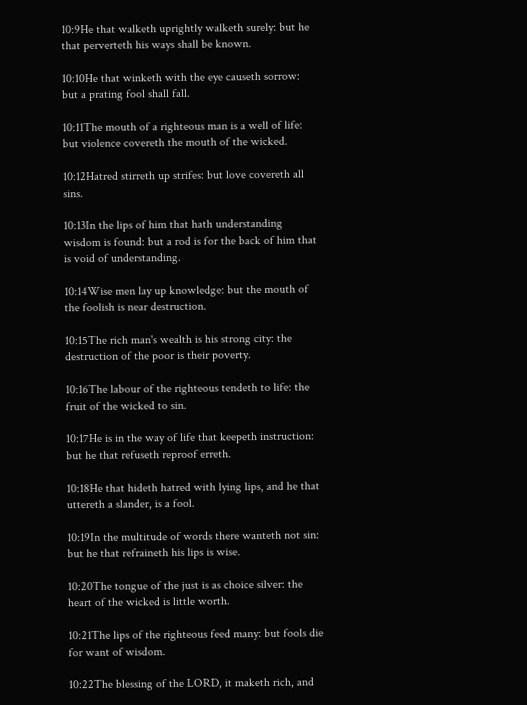10:9He that walketh uprightly walketh surely: but he that perverteth his ways shall be known.

10:10He that winketh with the eye causeth sorrow: but a prating fool shall fall.

10:11The mouth of a righteous man is a well of life: but violence covereth the mouth of the wicked.

10:12Hatred stirreth up strifes: but love covereth all sins.

10:13In the lips of him that hath understanding wisdom is found: but a rod is for the back of him that is void of understanding.

10:14Wise men lay up knowledge: but the mouth of the foolish is near destruction.

10:15The rich man's wealth is his strong city: the destruction of the poor is their poverty.

10:16The labour of the righteous tendeth to life: the fruit of the wicked to sin.

10:17He is in the way of life that keepeth instruction: but he that refuseth reproof erreth.

10:18He that hideth hatred with lying lips, and he that uttereth a slander, is a fool.

10:19In the multitude of words there wanteth not sin: but he that refraineth his lips is wise.

10:20The tongue of the just is as choice silver: the heart of the wicked is little worth.

10:21The lips of the righteous feed many: but fools die for want of wisdom.

10:22The blessing of the LORD, it maketh rich, and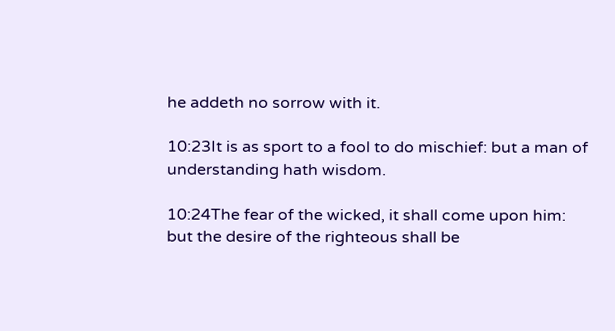he addeth no sorrow with it.

10:23It is as sport to a fool to do mischief: but a man of understanding hath wisdom.

10:24The fear of the wicked, it shall come upon him: but the desire of the righteous shall be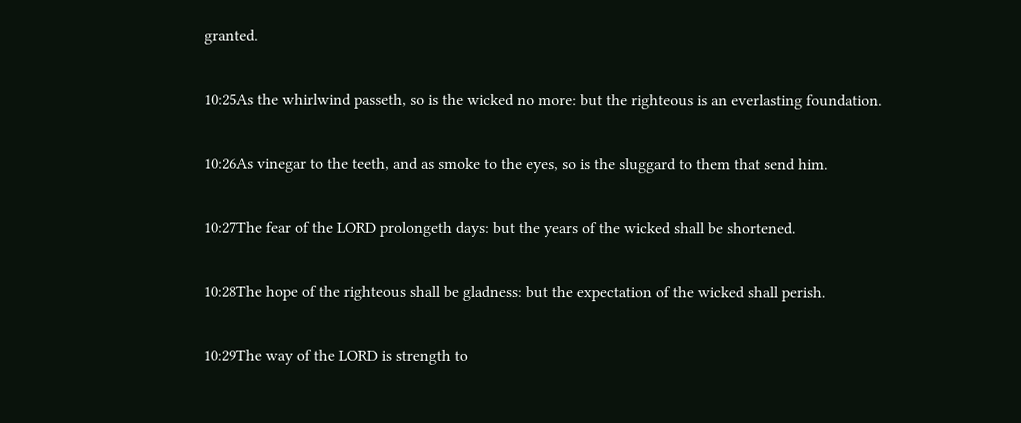granted.

10:25As the whirlwind passeth, so is the wicked no more: but the righteous is an everlasting foundation.

10:26As vinegar to the teeth, and as smoke to the eyes, so is the sluggard to them that send him.

10:27The fear of the LORD prolongeth days: but the years of the wicked shall be shortened.

10:28The hope of the righteous shall be gladness: but the expectation of the wicked shall perish.

10:29The way of the LORD is strength to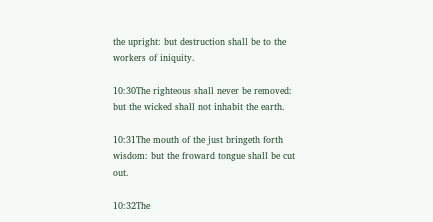the upright: but destruction shall be to the workers of iniquity.

10:30The righteous shall never be removed: but the wicked shall not inhabit the earth.

10:31The mouth of the just bringeth forth wisdom: but the froward tongue shall be cut out.

10:32The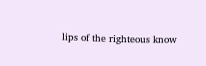lips of the righteous know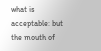what is acceptable: but the mouth of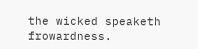the wicked speaketh frowardness.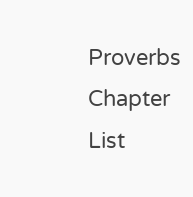Proverbs Chapter List